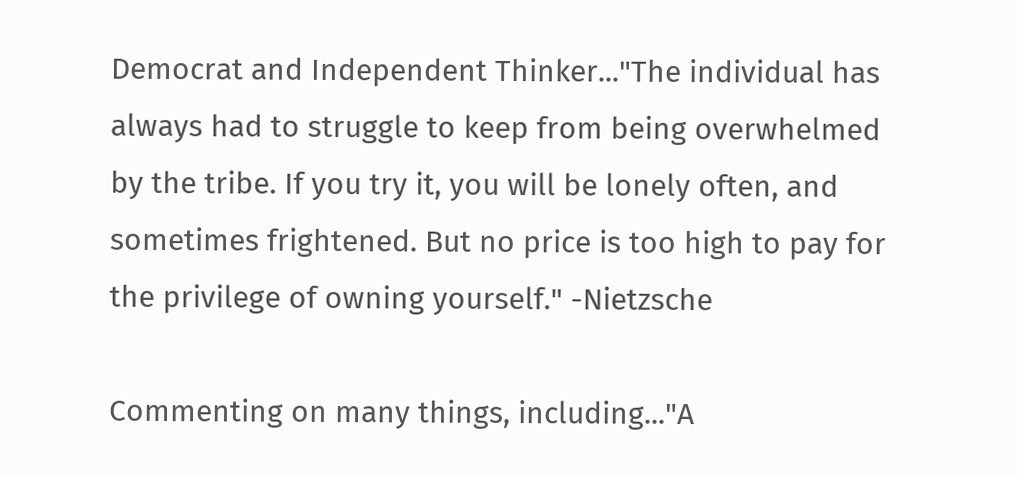Democrat and Independent Thinker..."The individual has always had to struggle to keep from being overwhelmed by the tribe. If you try it, you will be lonely often, and sometimes frightened. But no price is too high to pay for the privilege of owning yourself." -Nietzsche

Commenting on many things, including..."A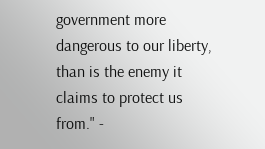government more dangerous to our liberty, than is the enemy it claims to protect us from." -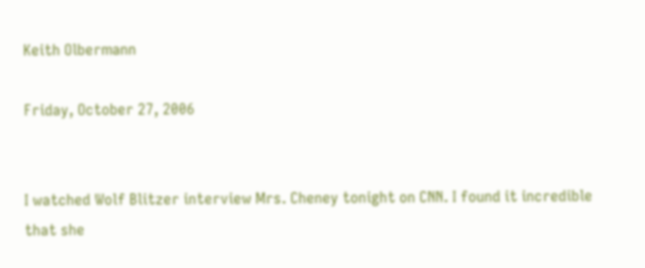Keith Olbermann

Friday, October 27, 2006


I watched Wolf Blitzer interview Mrs. Cheney tonight on CNN. I found it incredible that she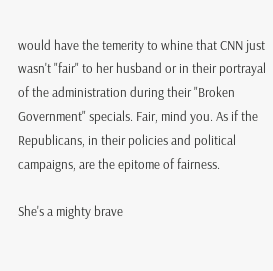would have the temerity to whine that CNN just wasn't "fair" to her husband or in their portrayal of the administration during their "Broken Government" specials. Fair, mind you. As if the Republicans, in their policies and political campaigns, are the epitome of fairness.

She's a mighty brave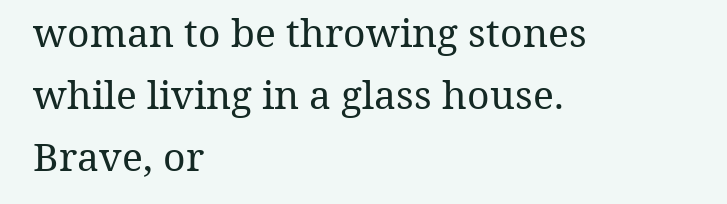woman to be throwing stones while living in a glass house. Brave, or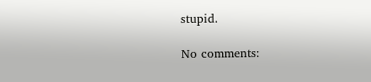stupid.

No comments: